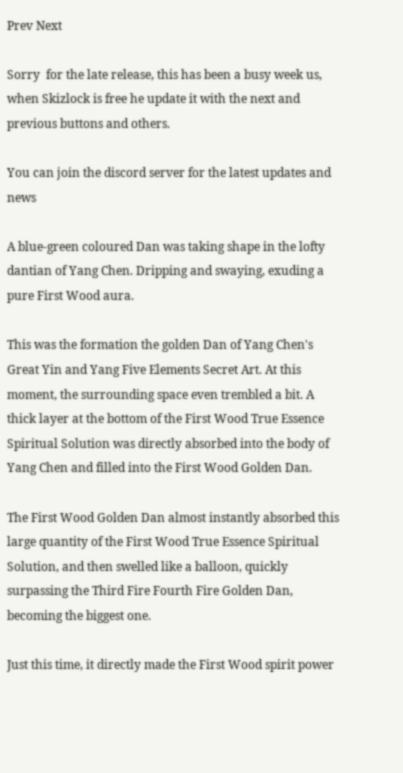Prev Next

Sorry  for the late release, this has been a busy week us, when Skizlock is free he update it with the next and previous buttons and others.

You can join the discord server for the latest updates and news

A blue-green coloured Dan was taking shape in the lofty dantian of Yang Chen. Dripping and swaying, exuding a pure First Wood aura.

This was the formation the golden Dan of Yang Chen's Great Yin and Yang Five Elements Secret Art. At this moment, the surrounding space even trembled a bit. A thick layer at the bottom of the First Wood True Essence Spiritual Solution was directly absorbed into the body of Yang Chen and filled into the First Wood Golden Dan.

The First Wood Golden Dan almost instantly absorbed this large quantity of the First Wood True Essence Spiritual Solution, and then swelled like a balloon, quickly surpassing the Third Fire Fourth Fire Golden Dan, becoming the biggest one.

Just this time, it directly made the First Wood spirit power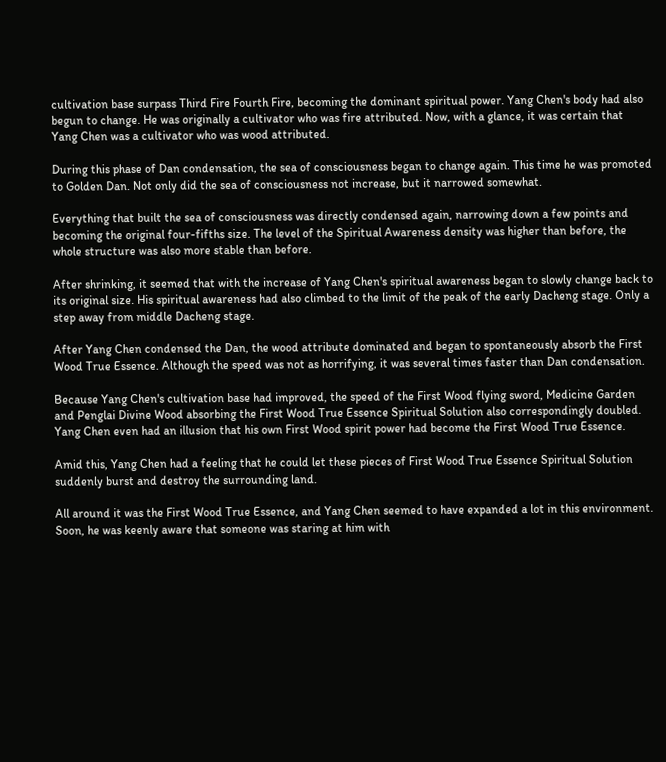cultivation base surpass Third Fire Fourth Fire, becoming the dominant spiritual power. Yang Chen's body had also begun to change. He was originally a cultivator who was fire attributed. Now, with a glance, it was certain that Yang Chen was a cultivator who was wood attributed.

During this phase of Dan condensation, the sea of consciousness began to change again. This time he was promoted to Golden Dan. Not only did the sea of consciousness not increase, but it narrowed somewhat.

Everything that built the sea of consciousness was directly condensed again, narrowing down a few points and becoming the original four-fifths size. The level of the Spiritual Awareness density was higher than before, the whole structure was also more stable than before.

After shrinking, it seemed that with the increase of Yang Chen's spiritual awareness began to slowly change back to its original size. His spiritual awareness had also climbed to the limit of the peak of the early Dacheng stage. Only a step away from middle Dacheng stage.

After Yang Chen condensed the Dan, the wood attribute dominated and began to spontaneously absorb the First Wood True Essence. Although the speed was not as horrifying, it was several times faster than Dan condensation.

Because Yang Chen's cultivation base had improved, the speed of the First Wood flying sword, Medicine Garden and Penglai Divine Wood absorbing the First Wood True Essence Spiritual Solution also correspondingly doubled. Yang Chen even had an illusion that his own First Wood spirit power had become the First Wood True Essence.

Amid this, Yang Chen had a feeling that he could let these pieces of First Wood True Essence Spiritual Solution suddenly burst and destroy the surrounding land.

All around it was the First Wood True Essence, and Yang Chen seemed to have expanded a lot in this environment. Soon, he was keenly aware that someone was staring at him with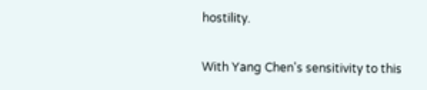hostility.

With Yang Chen's sensitivity to this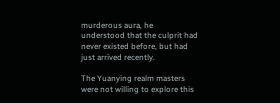murderous aura, he understood that the culprit had never existed before, but had just arrived recently.

The Yuanying realm masters were not willing to explore this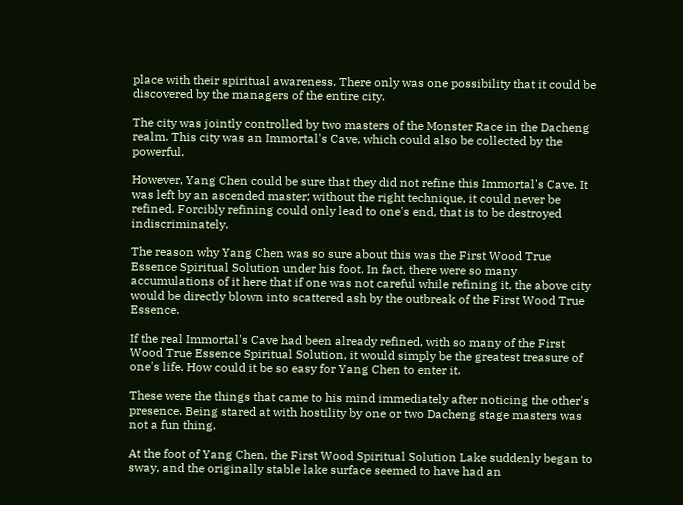place with their spiritual awareness. There only was one possibility that it could be discovered by the managers of the entire city.

The city was jointly controlled by two masters of the Monster Race in the Dacheng realm. This city was an Immortal's Cave, which could also be collected by the powerful.

However, Yang Chen could be sure that they did not refine this Immortal's Cave. It was left by an ascended master; without the right technique, it could never be refined. Forcibly refining could only lead to one's end, that is to be destroyed indiscriminately.

The reason why Yang Chen was so sure about this was the First Wood True Essence Spiritual Solution under his foot. In fact, there were so many accumulations of it here that if one was not careful while refining it, the above city would be directly blown into scattered ash by the outbreak of the First Wood True Essence.

If the real Immortal's Cave had been already refined, with so many of the First Wood True Essence Spiritual Solution, it would simply be the greatest treasure of one's life. How could it be so easy for Yang Chen to enter it.

These were the things that came to his mind immediately after noticing the other's presence. Being stared at with hostility by one or two Dacheng stage masters was not a fun thing.

At the foot of Yang Chen, the First Wood Spiritual Solution Lake suddenly began to sway, and the originally stable lake surface seemed to have had an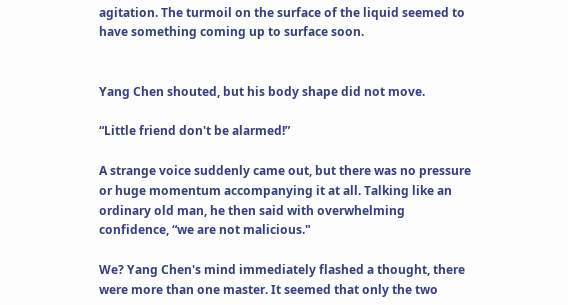agitation. The turmoil on the surface of the liquid seemed to have something coming up to surface soon.


Yang Chen shouted, but his body shape did not move.

“Little friend don't be alarmed!”

A strange voice suddenly came out, but there was no pressure or huge momentum accompanying it at all. Talking like an ordinary old man, he then said with overwhelming confidence, “we are not malicious."

We? Yang Chen's mind immediately flashed a thought, there were more than one master. It seemed that only the two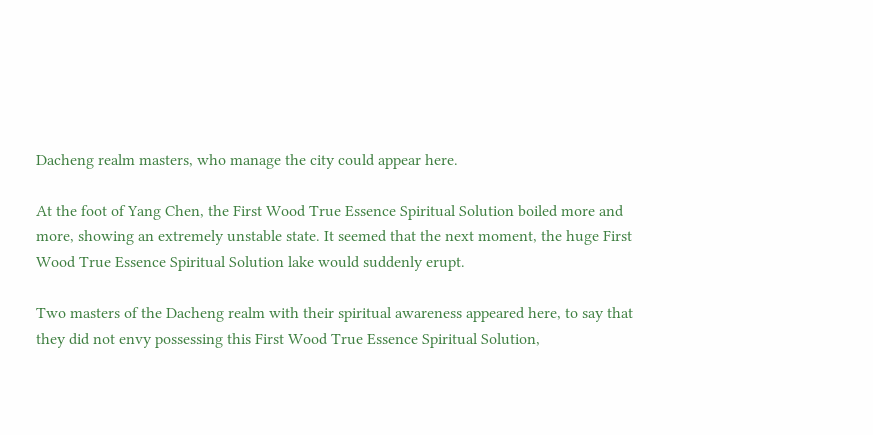Dacheng realm masters, who manage the city could appear here.

At the foot of Yang Chen, the First Wood True Essence Spiritual Solution boiled more and more, showing an extremely unstable state. It seemed that the next moment, the huge First Wood True Essence Spiritual Solution lake would suddenly erupt.

Two masters of the Dacheng realm with their spiritual awareness appeared here, to say that they did not envy possessing this First Wood True Essence Spiritual Solution,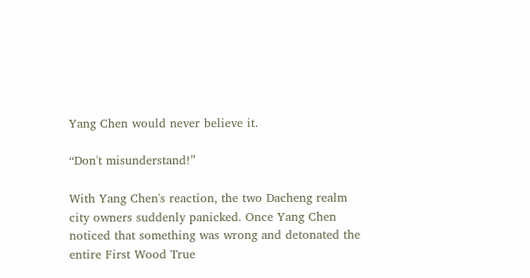Yang Chen would never believe it.

“Don't misunderstand!”

With Yang Chen's reaction, the two Dacheng realm city owners suddenly panicked. Once Yang Chen noticed that something was wrong and detonated the entire First Wood True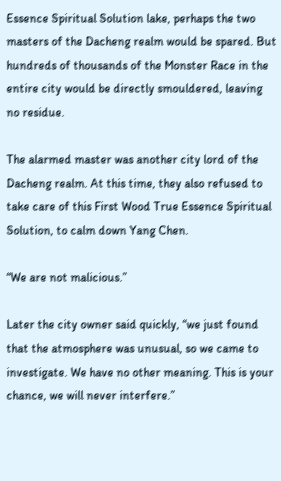Essence Spiritual Solution lake, perhaps the two masters of the Dacheng realm would be spared. But hundreds of thousands of the Monster Race in the entire city would be directly smouldered, leaving no residue.

The alarmed master was another city lord of the Dacheng realm. At this time, they also refused to take care of this First Wood True Essence Spiritual Solution, to calm down Yang Chen.

“We are not malicious.”

Later the city owner said quickly, “we just found that the atmosphere was unusual, so we came to investigate. We have no other meaning. This is your chance, we will never interfere.”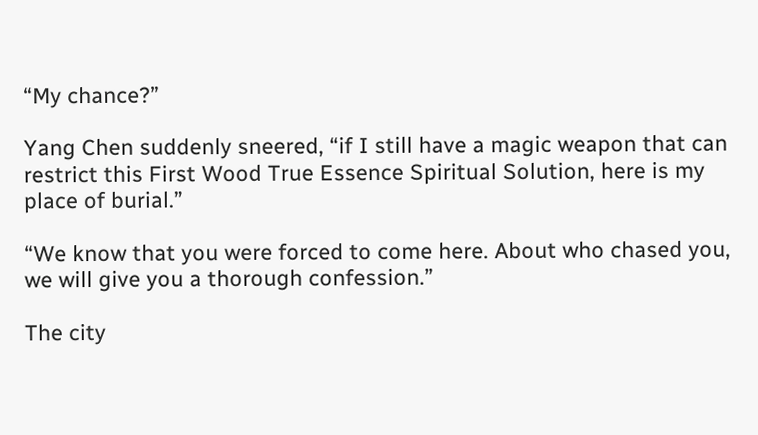“My chance?”

Yang Chen suddenly sneered, “if I still have a magic weapon that can restrict this First Wood True Essence Spiritual Solution, here is my place of burial.”

“We know that you were forced to come here. About who chased you, we will give you a thorough confession.”

The city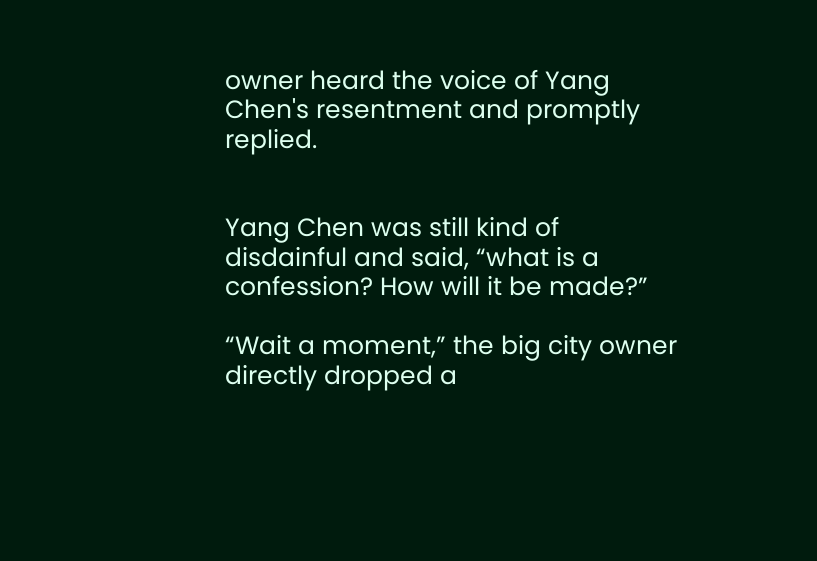owner heard the voice of Yang Chen's resentment and promptly replied.


Yang Chen was still kind of disdainful and said, “what is a confession? How will it be made?”

“Wait a moment,” the big city owner directly dropped a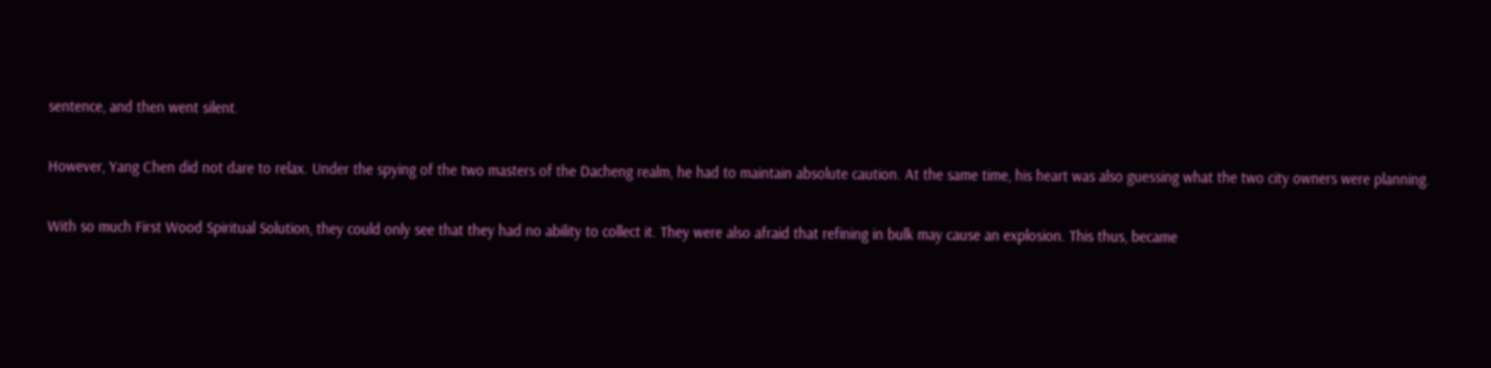sentence, and then went silent.

However, Yang Chen did not dare to relax. Under the spying of the two masters of the Dacheng realm, he had to maintain absolute caution. At the same time, his heart was also guessing what the two city owners were planning.

With so much First Wood Spiritual Solution, they could only see that they had no ability to collect it. They were also afraid that refining in bulk may cause an explosion. This thus, became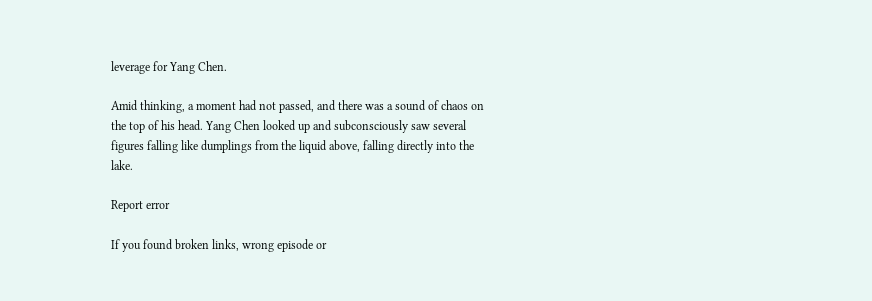leverage for Yang Chen.

Amid thinking, a moment had not passed, and there was a sound of chaos on the top of his head. Yang Chen looked up and subconsciously saw several figures falling like dumplings from the liquid above, falling directly into the lake.

Report error

If you found broken links, wrong episode or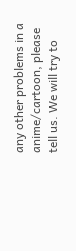any other problems in a anime/cartoon, please tell us. We will try to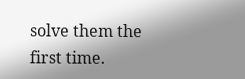solve them the first time.